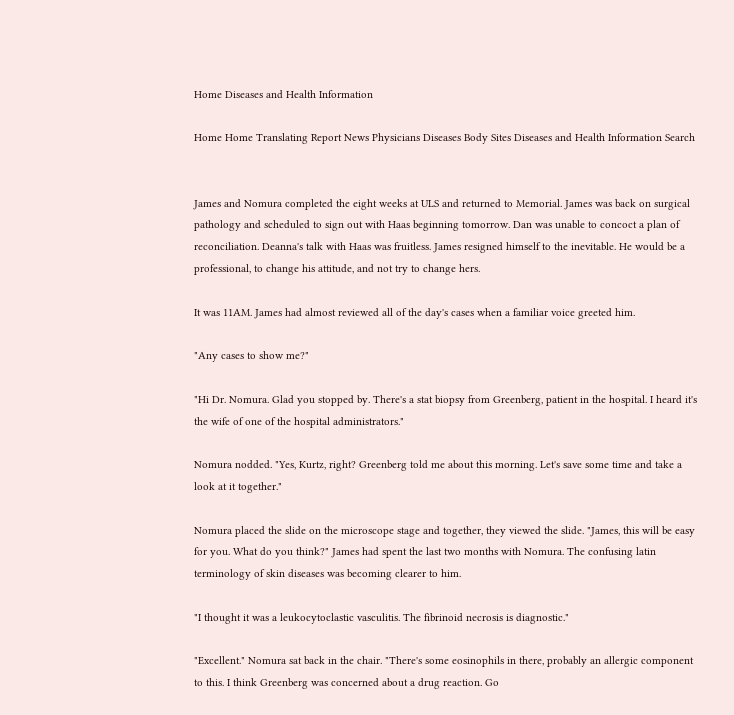Home Diseases and Health Information

Home Home Translating Report News Physicians Diseases Body Sites Diseases and Health Information Search


James and Nomura completed the eight weeks at ULS and returned to Memorial. James was back on surgical pathology and scheduled to sign out with Haas beginning tomorrow. Dan was unable to concoct a plan of reconciliation. Deanna's talk with Haas was fruitless. James resigned himself to the inevitable. He would be a professional, to change his attitude, and not try to change hers.

It was 11AM. James had almost reviewed all of the day's cases when a familiar voice greeted him.

"Any cases to show me?"

"Hi Dr. Nomura. Glad you stopped by. There's a stat biopsy from Greenberg, patient in the hospital. I heard it's the wife of one of the hospital administrators."

Nomura nodded. "Yes, Kurtz, right? Greenberg told me about this morning. Let's save some time and take a look at it together."

Nomura placed the slide on the microscope stage and together, they viewed the slide. "James, this will be easy for you. What do you think?" James had spent the last two months with Nomura. The confusing latin terminology of skin diseases was becoming clearer to him.

"I thought it was a leukocytoclastic vasculitis. The fibrinoid necrosis is diagnostic."

"Excellent." Nomura sat back in the chair. "There's some eosinophils in there, probably an allergic component to this. I think Greenberg was concerned about a drug reaction. Go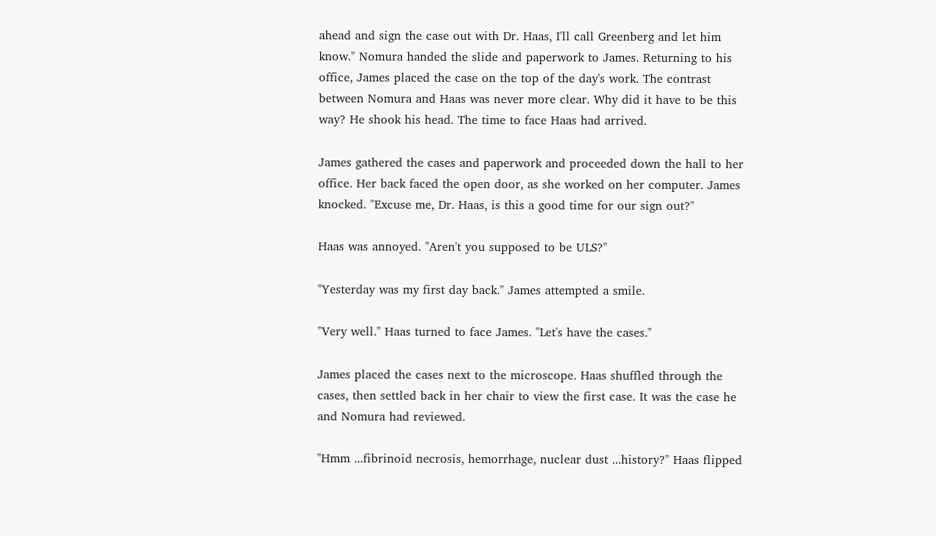ahead and sign the case out with Dr. Haas, I'll call Greenberg and let him know." Nomura handed the slide and paperwork to James. Returning to his office, James placed the case on the top of the day's work. The contrast between Nomura and Haas was never more clear. Why did it have to be this way? He shook his head. The time to face Haas had arrived.

James gathered the cases and paperwork and proceeded down the hall to her office. Her back faced the open door, as she worked on her computer. James knocked. "Excuse me, Dr. Haas, is this a good time for our sign out?"

Haas was annoyed. "Aren't you supposed to be ULS?"

"Yesterday was my first day back." James attempted a smile.

"Very well." Haas turned to face James. "Let's have the cases."

James placed the cases next to the microscope. Haas shuffled through the cases, then settled back in her chair to view the first case. It was the case he and Nomura had reviewed.

"Hmm ...fibrinoid necrosis, hemorrhage, nuclear dust ...history?" Haas flipped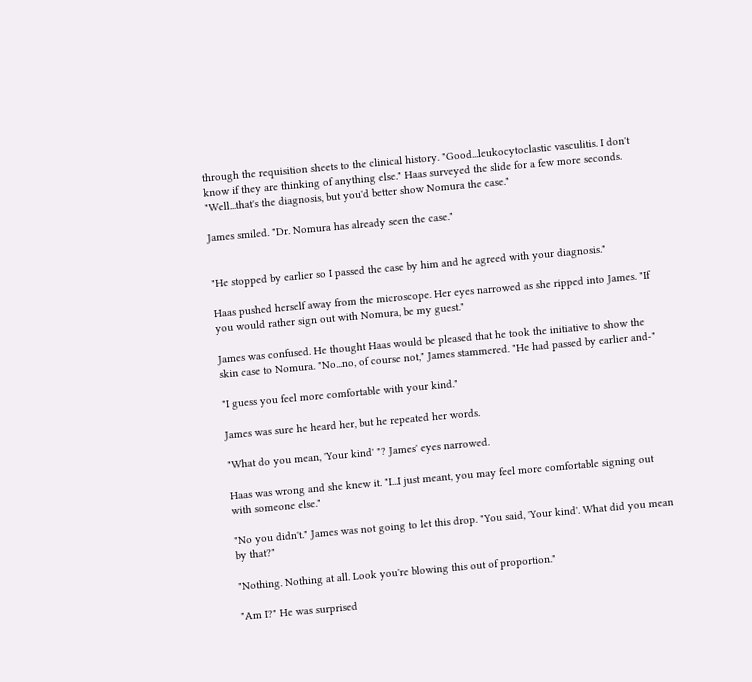through the requisition sheets to the clinical history. "Good...leukocytoclastic vasculitis. I don't know if they are thinking of anything else." Haas surveyed the slide for a few more seconds. "Well...that's the diagnosis, but you'd better show Nomura the case."

James smiled. "Dr. Nomura has already seen the case."


"He stopped by earlier so I passed the case by him and he agreed with your diagnosis."

Haas pushed herself away from the microscope. Her eyes narrowed as she ripped into James. "If you would rather sign out with Nomura, be my guest."

James was confused. He thought Haas would be pleased that he took the initiative to show the skin case to Nomura. "No...no, of course not," James stammered. "He had passed by earlier and-"

"I guess you feel more comfortable with your kind."

James was sure he heard her, but he repeated her words.

"What do you mean, 'Your kind' "? James' eyes narrowed.

Haas was wrong and she knew it. "I...I just meant, you may feel more comfortable signing out with someone else."

"No you didn't." James was not going to let this drop. "You said, 'Your kind'. What did you mean by that?"

"Nothing. Nothing at all. Look you're blowing this out of proportion."

"Am I?" He was surprised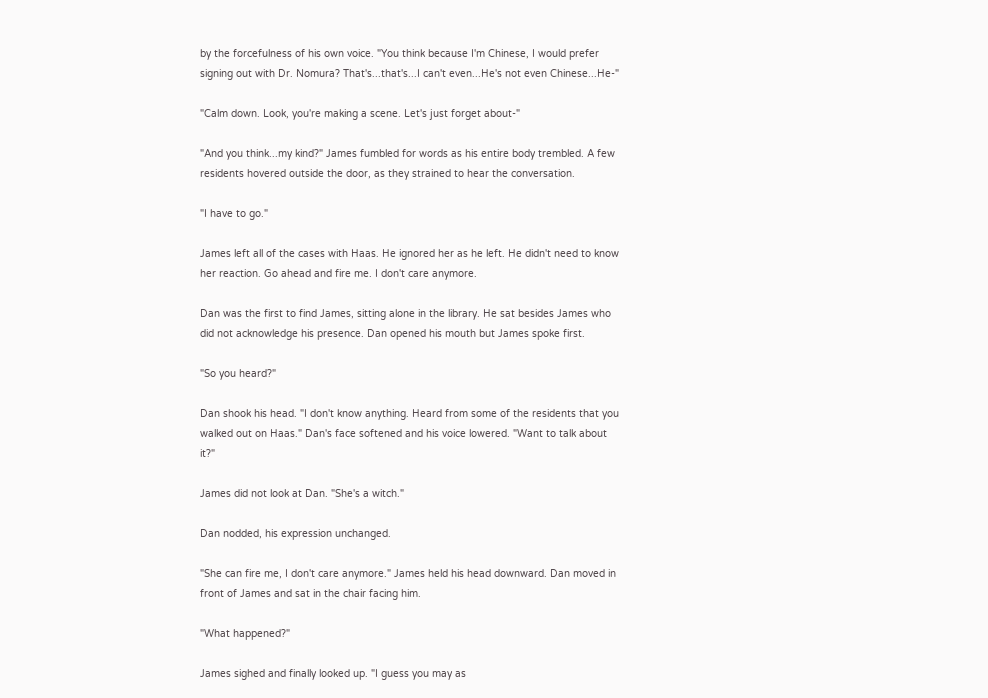by the forcefulness of his own voice. "You think because I'm Chinese, I would prefer signing out with Dr. Nomura? That's...that's...I can't even...He's not even Chinese...He-"

"Calm down. Look, you're making a scene. Let's just forget about-"

"And you think...my kind?" James fumbled for words as his entire body trembled. A few residents hovered outside the door, as they strained to hear the conversation.

"I have to go."

James left all of the cases with Haas. He ignored her as he left. He didn't need to know her reaction. Go ahead and fire me. I don't care anymore.

Dan was the first to find James, sitting alone in the library. He sat besides James who did not acknowledge his presence. Dan opened his mouth but James spoke first.

"So you heard?"

Dan shook his head. "I don't know anything. Heard from some of the residents that you walked out on Haas." Dan's face softened and his voice lowered. "Want to talk about it?"

James did not look at Dan. "She's a witch."

Dan nodded, his expression unchanged.

"She can fire me, I don't care anymore." James held his head downward. Dan moved in front of James and sat in the chair facing him.

"What happened?"

James sighed and finally looked up. "I guess you may as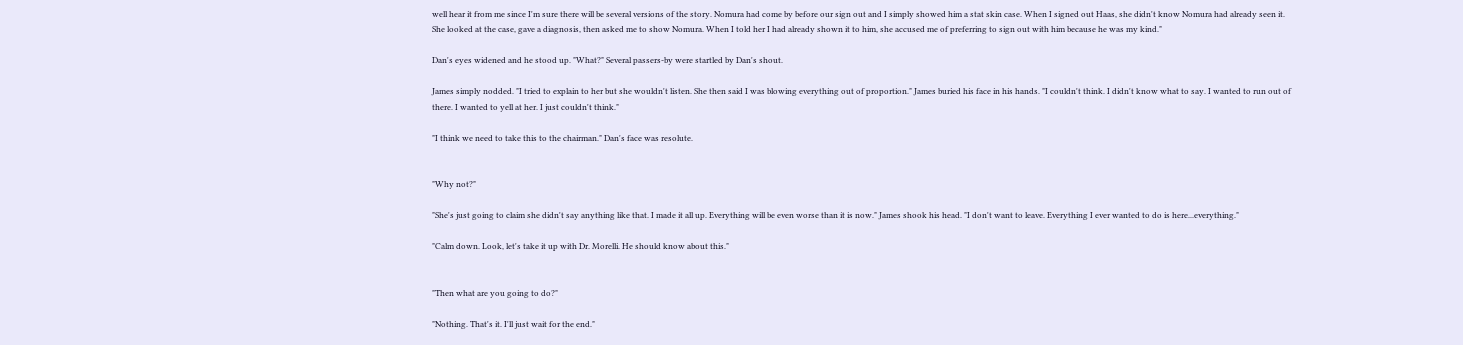well hear it from me since I'm sure there will be several versions of the story. Nomura had come by before our sign out and I simply showed him a stat skin case. When I signed out Haas, she didn't know Nomura had already seen it. She looked at the case, gave a diagnosis, then asked me to show Nomura. When I told her I had already shown it to him, she accused me of preferring to sign out with him because he was my kind."

Dan's eyes widened and he stood up. "What?" Several passers-by were startled by Dan's shout.

James simply nodded. "I tried to explain to her but she wouldn't listen. She then said I was blowing everything out of proportion." James buried his face in his hands. "I couldn't think. I didn't know what to say. I wanted to run out of there. I wanted to yell at her. I just couldn't think."

"I think we need to take this to the chairman." Dan's face was resolute.


"Why not?"

"She's just going to claim she didn't say anything like that. I made it all up. Everything will be even worse than it is now." James shook his head. "I don't want to leave. Everything I ever wanted to do is here...everything."

"Calm down. Look, let's take it up with Dr. Morelli. He should know about this."


"Then what are you going to do?"

"Nothing. That's it. I'll just wait for the end."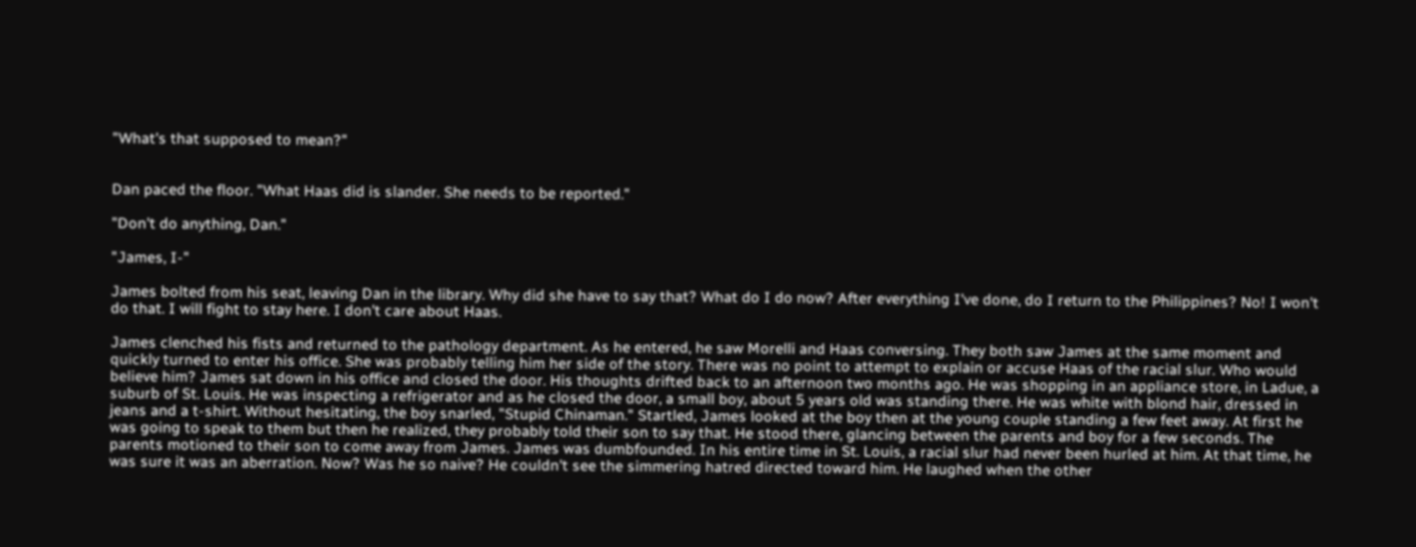"What's that supposed to mean?"


Dan paced the floor. "What Haas did is slander. She needs to be reported."

"Don't do anything, Dan."

"James, I-"

James bolted from his seat, leaving Dan in the library. Why did she have to say that? What do I do now? After everything I've done, do I return to the Philippines? No! I won't do that. I will fight to stay here. I don't care about Haas.

James clenched his fists and returned to the pathology department. As he entered, he saw Morelli and Haas conversing. They both saw James at the same moment and quickly turned to enter his office. She was probably telling him her side of the story. There was no point to attempt to explain or accuse Haas of the racial slur. Who would believe him? James sat down in his office and closed the door. His thoughts drifted back to an afternoon two months ago. He was shopping in an appliance store, in Ladue, a suburb of St. Louis. He was inspecting a refrigerator and as he closed the door, a small boy, about 5 years old was standing there. He was white with blond hair, dressed in jeans and a t-shirt. Without hesitating, the boy snarled, "Stupid Chinaman." Startled, James looked at the boy then at the young couple standing a few feet away. At first he was going to speak to them but then he realized, they probably told their son to say that. He stood there, glancing between the parents and boy for a few seconds. The parents motioned to their son to come away from James. James was dumbfounded. In his entire time in St. Louis, a racial slur had never been hurled at him. At that time, he was sure it was an aberration. Now? Was he so naive? He couldn't see the simmering hatred directed toward him. He laughed when the other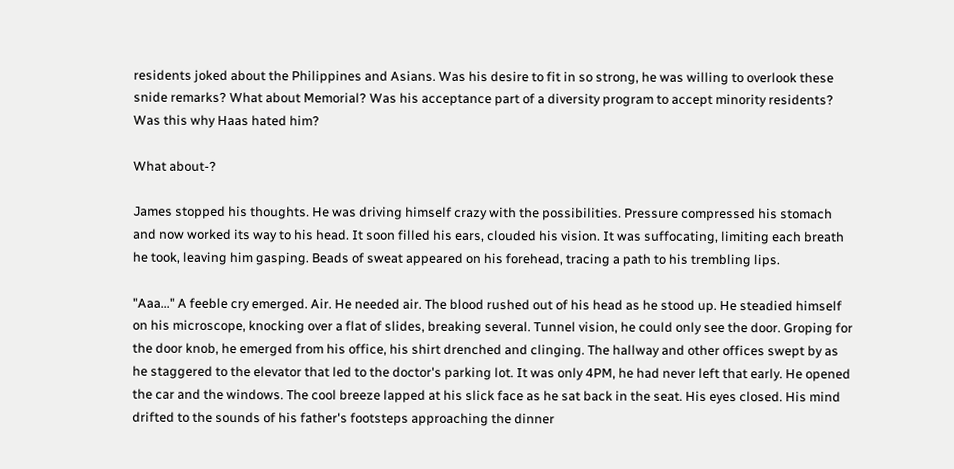residents joked about the Philippines and Asians. Was his desire to fit in so strong, he was willing to overlook these snide remarks? What about Memorial? Was his acceptance part of a diversity program to accept minority residents? Was this why Haas hated him?

What about-?

James stopped his thoughts. He was driving himself crazy with the possibilities. Pressure compressed his stomach and now worked its way to his head. It soon filled his ears, clouded his vision. It was suffocating, limiting each breath he took, leaving him gasping. Beads of sweat appeared on his forehead, tracing a path to his trembling lips.

"Aaa..." A feeble cry emerged. Air. He needed air. The blood rushed out of his head as he stood up. He steadied himself on his microscope, knocking over a flat of slides, breaking several. Tunnel vision, he could only see the door. Groping for the door knob, he emerged from his office, his shirt drenched and clinging. The hallway and other offices swept by as he staggered to the elevator that led to the doctor's parking lot. It was only 4PM, he had never left that early. He opened the car and the windows. The cool breeze lapped at his slick face as he sat back in the seat. His eyes closed. His mind drifted to the sounds of his father's footsteps approaching the dinner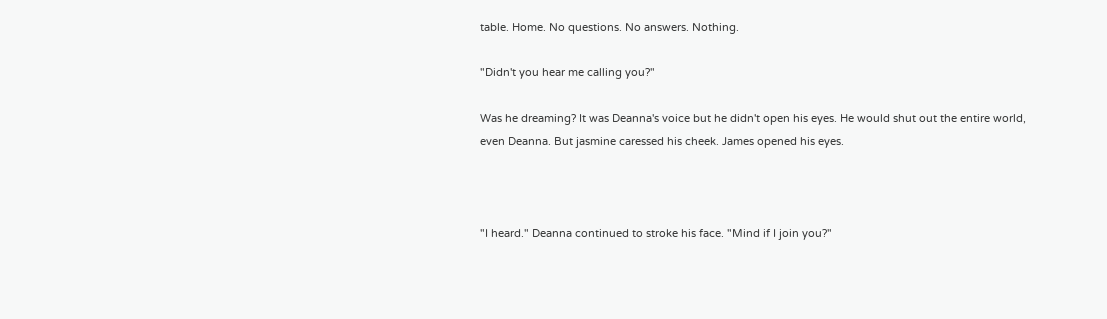table. Home. No questions. No answers. Nothing.

"Didn't you hear me calling you?"

Was he dreaming? It was Deanna's voice but he didn't open his eyes. He would shut out the entire world, even Deanna. But jasmine caressed his cheek. James opened his eyes.



"I heard." Deanna continued to stroke his face. "Mind if I join you?"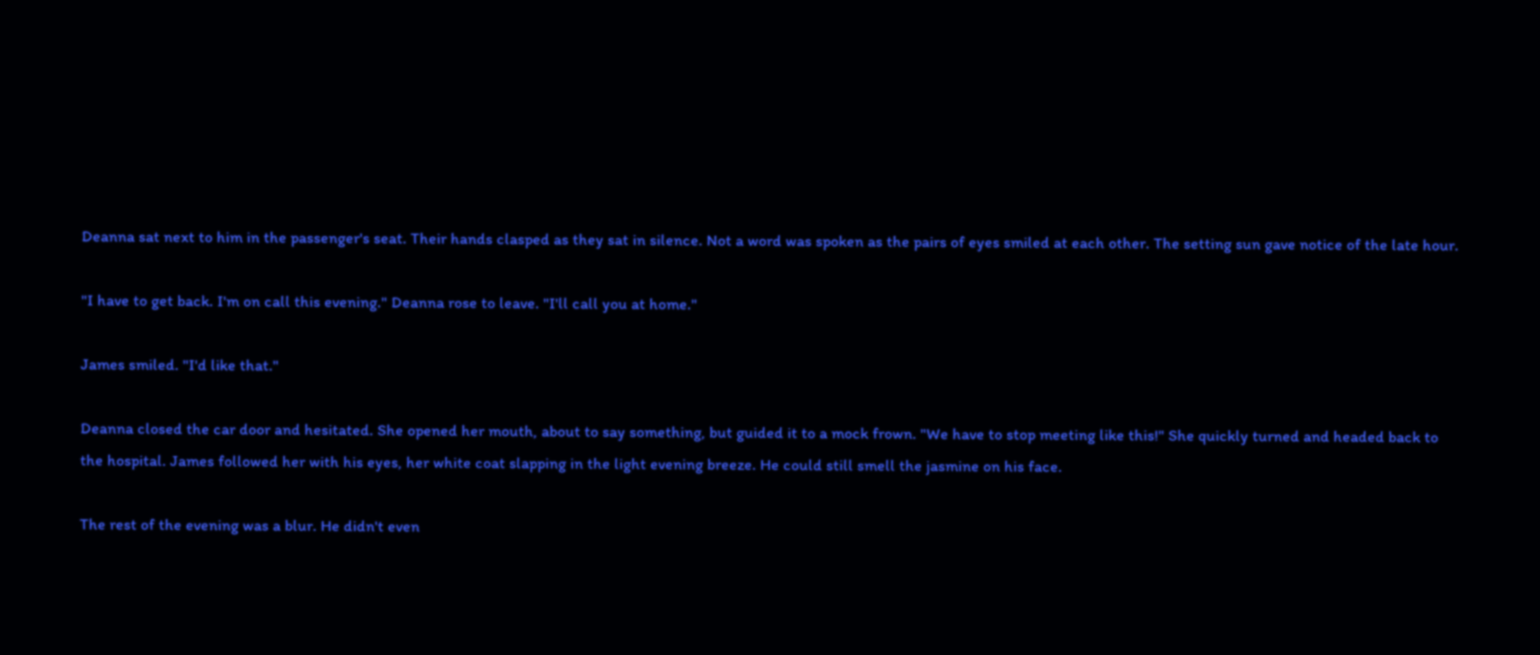Deanna sat next to him in the passenger's seat. Their hands clasped as they sat in silence. Not a word was spoken as the pairs of eyes smiled at each other. The setting sun gave notice of the late hour.

"I have to get back. I'm on call this evening." Deanna rose to leave. "I'll call you at home."

James smiled. "I'd like that."

Deanna closed the car door and hesitated. She opened her mouth, about to say something, but guided it to a mock frown. "We have to stop meeting like this!" She quickly turned and headed back to the hospital. James followed her with his eyes, her white coat slapping in the light evening breeze. He could still smell the jasmine on his face.

The rest of the evening was a blur. He didn't even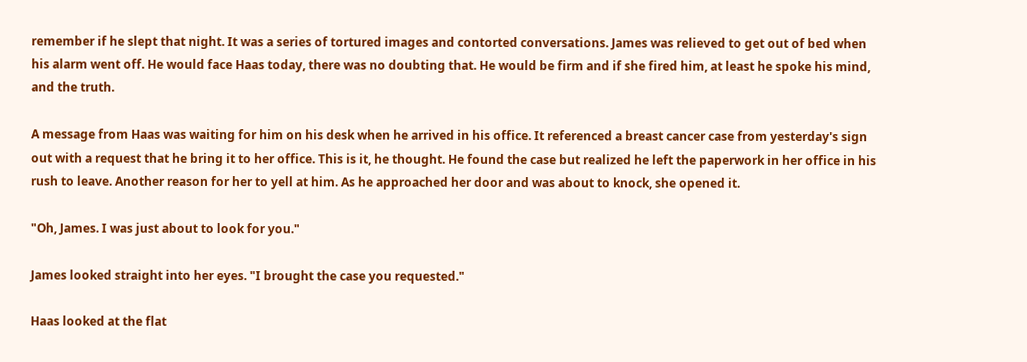remember if he slept that night. It was a series of tortured images and contorted conversations. James was relieved to get out of bed when his alarm went off. He would face Haas today, there was no doubting that. He would be firm and if she fired him, at least he spoke his mind, and the truth.

A message from Haas was waiting for him on his desk when he arrived in his office. It referenced a breast cancer case from yesterday's sign out with a request that he bring it to her office. This is it, he thought. He found the case but realized he left the paperwork in her office in his rush to leave. Another reason for her to yell at him. As he approached her door and was about to knock, she opened it.

"Oh, James. I was just about to look for you."

James looked straight into her eyes. "I brought the case you requested."

Haas looked at the flat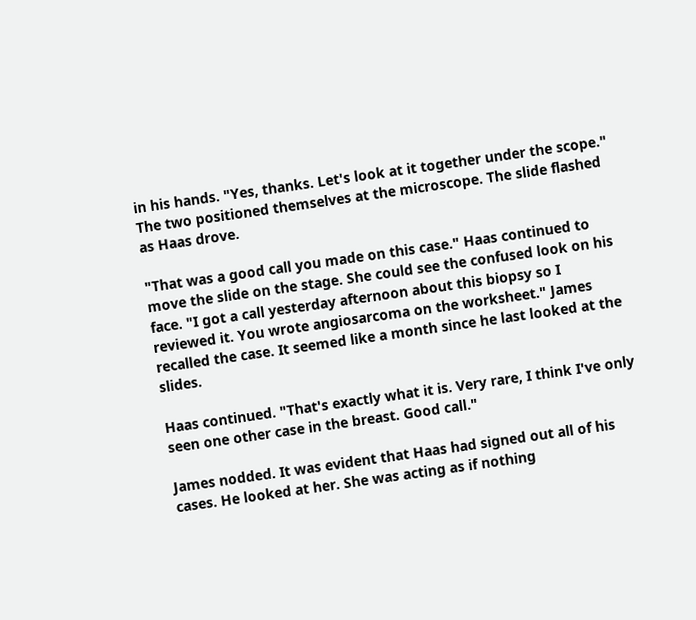in his hands. "Yes, thanks. Let's look at it together under the scope." The two positioned themselves at the microscope. The slide flashed as Haas drove.

"That was a good call you made on this case." Haas continued to move the slide on the stage. She could see the confused look on his face. "I got a call yesterday afternoon about this biopsy so I reviewed it. You wrote angiosarcoma on the worksheet." James recalled the case. It seemed like a month since he last looked at the slides.

Haas continued. "That's exactly what it is. Very rare, I think I've only seen one other case in the breast. Good call."

James nodded. It was evident that Haas had signed out all of his cases. He looked at her. She was acting as if nothing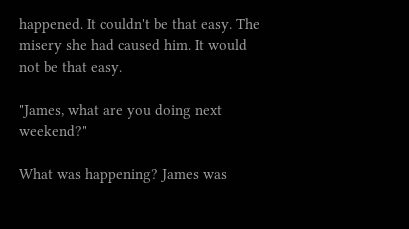happened. It couldn't be that easy. The misery she had caused him. It would not be that easy.

"James, what are you doing next weekend?"

What was happening? James was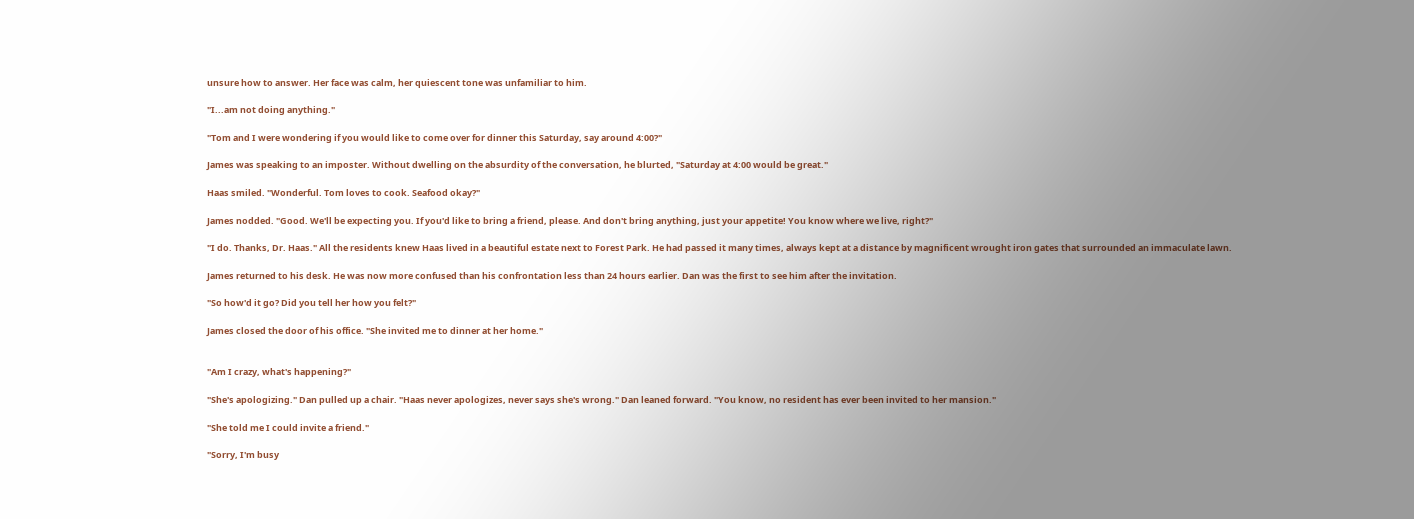unsure how to answer. Her face was calm, her quiescent tone was unfamiliar to him.

"I...am not doing anything."

"Tom and I were wondering if you would like to come over for dinner this Saturday, say around 4:00?"

James was speaking to an imposter. Without dwelling on the absurdity of the conversation, he blurted, "Saturday at 4:00 would be great."

Haas smiled. "Wonderful. Tom loves to cook. Seafood okay?"

James nodded. "Good. We'll be expecting you. If you'd like to bring a friend, please. And don't bring anything, just your appetite! You know where we live, right?"

"I do. Thanks, Dr. Haas." All the residents knew Haas lived in a beautiful estate next to Forest Park. He had passed it many times, always kept at a distance by magnificent wrought iron gates that surrounded an immaculate lawn.

James returned to his desk. He was now more confused than his confrontation less than 24 hours earlier. Dan was the first to see him after the invitation.

"So how'd it go? Did you tell her how you felt?"

James closed the door of his office. "She invited me to dinner at her home."


"Am I crazy, what's happening?"

"She's apologizing." Dan pulled up a chair. "Haas never apologizes, never says she's wrong." Dan leaned forward. "You know, no resident has ever been invited to her mansion."

"She told me I could invite a friend."

"Sorry, I'm busy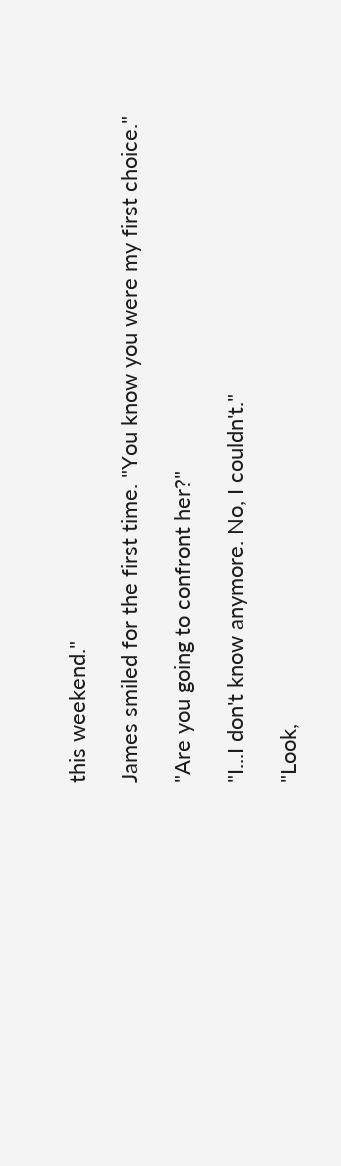this weekend."

James smiled for the first time. "You know you were my first choice."

"Are you going to confront her?"

"I...I don't know anymore. No, I couldn't."

"Look,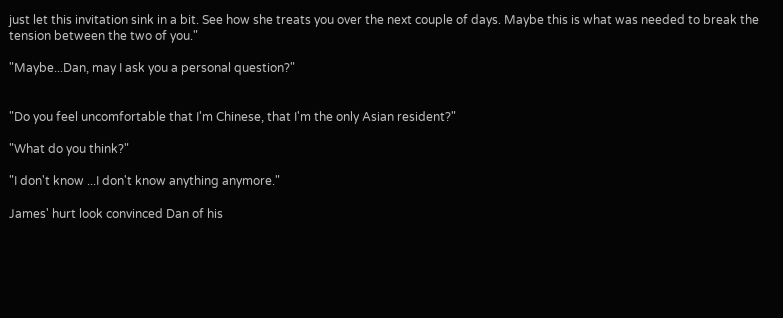just let this invitation sink in a bit. See how she treats you over the next couple of days. Maybe this is what was needed to break the tension between the two of you."

"Maybe...Dan, may I ask you a personal question?"


"Do you feel uncomfortable that I'm Chinese, that I'm the only Asian resident?"

"What do you think?"

"I don't know ...I don't know anything anymore."

James' hurt look convinced Dan of his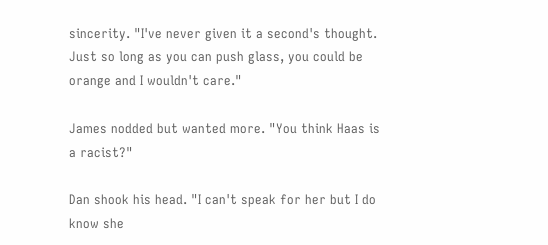sincerity. "I've never given it a second's thought. Just so long as you can push glass, you could be orange and I wouldn't care."

James nodded but wanted more. "You think Haas is a racist?"

Dan shook his head. "I can't speak for her but I do know she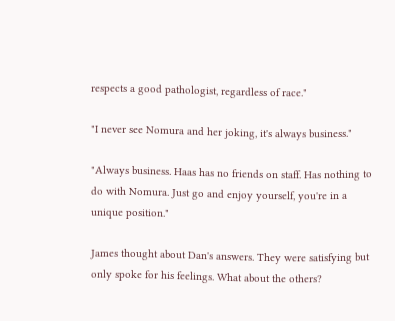respects a good pathologist, regardless of race."

"I never see Nomura and her joking, it's always business."

"Always business. Haas has no friends on staff. Has nothing to do with Nomura. Just go and enjoy yourself, you're in a unique position."

James thought about Dan's answers. They were satisfying but only spoke for his feelings. What about the others?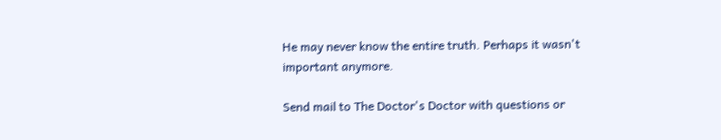He may never know the entire truth. Perhaps it wasn't important anymore.

Send mail to The Doctor's Doctor with questions or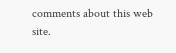comments about this web site.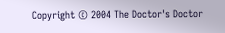Copyright © 2004 The Doctor's Doctor